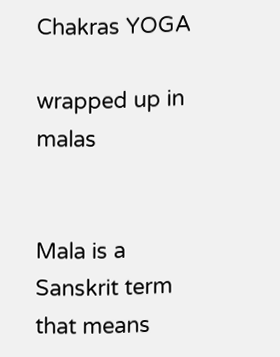Chakras YOGA

wrapped up in malas


Mala is a Sanskrit term that means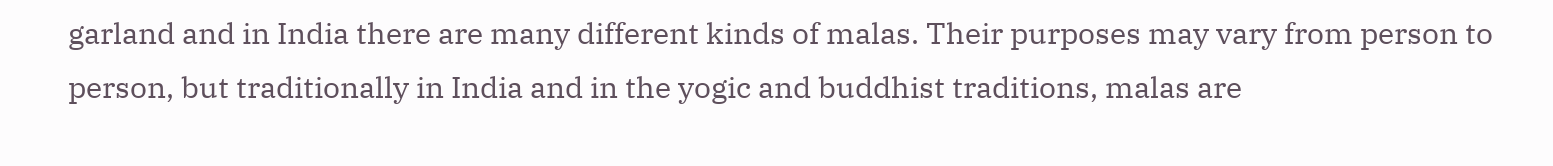garland and in India there are many different kinds of malas. Their purposes may vary from person to person, but traditionally in India and in the yogic and buddhist traditions, malas are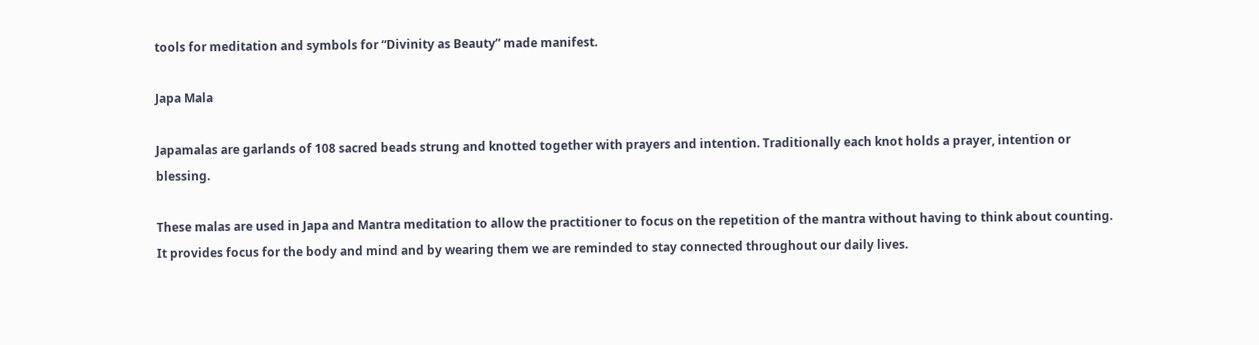tools for meditation and symbols for “Divinity as Beauty” made manifest.

Japa Mala

Japamalas are garlands of 108 sacred beads strung and knotted together with prayers and intention. Traditionally each knot holds a prayer, intention or blessing.

These malas are used in Japa and Mantra meditation to allow the practitioner to focus on the repetition of the mantra without having to think about counting. It provides focus for the body and mind and by wearing them we are reminded to stay connected throughout our daily lives.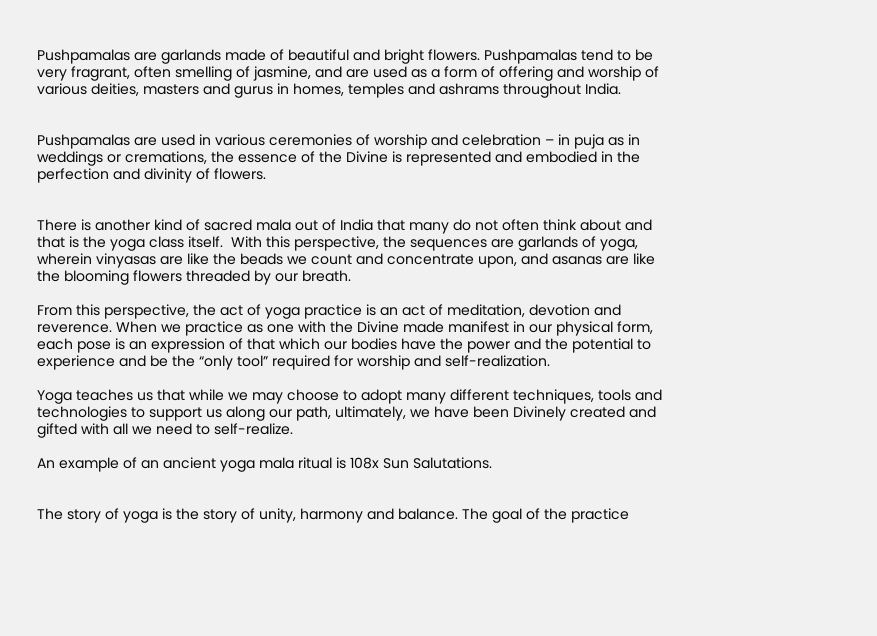Pushpamalas are garlands made of beautiful and bright flowers. Pushpamalas tend to be very fragrant, often smelling of jasmine, and are used as a form of offering and worship of various deities, masters and gurus in homes, temples and ashrams throughout India.


Pushpamalas are used in various ceremonies of worship and celebration – in puja as in weddings or cremations, the essence of the Divine is represented and embodied in the perfection and divinity of flowers.


There is another kind of sacred mala out of India that many do not often think about and that is the yoga class itself.  With this perspective, the sequences are garlands of yoga, wherein vinyasas are like the beads we count and concentrate upon, and asanas are like the blooming flowers threaded by our breath.

From this perspective, the act of yoga practice is an act of meditation, devotion and reverence. When we practice as one with the Divine made manifest in our physical form, each pose is an expression of that which our bodies have the power and the potential to experience and be the “only tool” required for worship and self-realization.

Yoga teaches us that while we may choose to adopt many different techniques, tools and technologies to support us along our path, ultimately, we have been Divinely created and gifted with all we need to self-realize.

An example of an ancient yoga mala ritual is 108x Sun Salutations.


The story of yoga is the story of unity, harmony and balance. The goal of the practice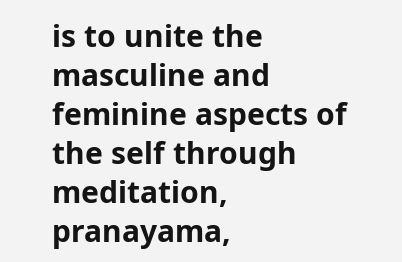is to unite the masculine and feminine aspects of the self through meditation, pranayama,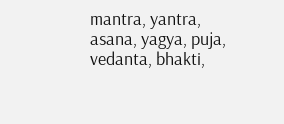mantra, yantra, asana, yagya, puja, vedanta, bhakti,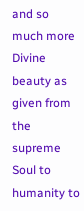and so much more Divine beauty as given from the supreme Soul to humanity to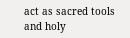act as sacred tools and holy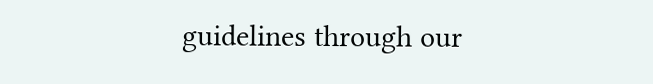guidelines through our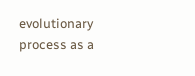evolutionary process as a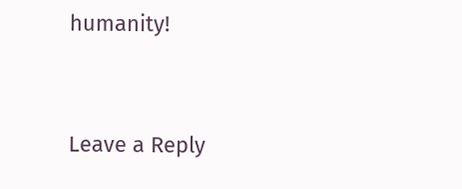humanity!


Leave a Reply